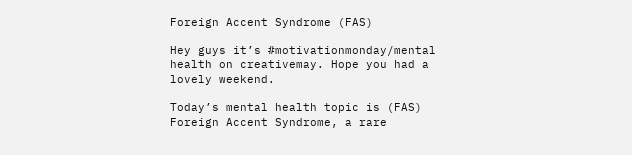Foreign Accent Syndrome (FAS)

Hey guys it’s #motivationmonday/mental health on creativemay. Hope you had a lovely weekend.

Today’s mental health topic is (FAS) Foreign Accent Syndrome, a rare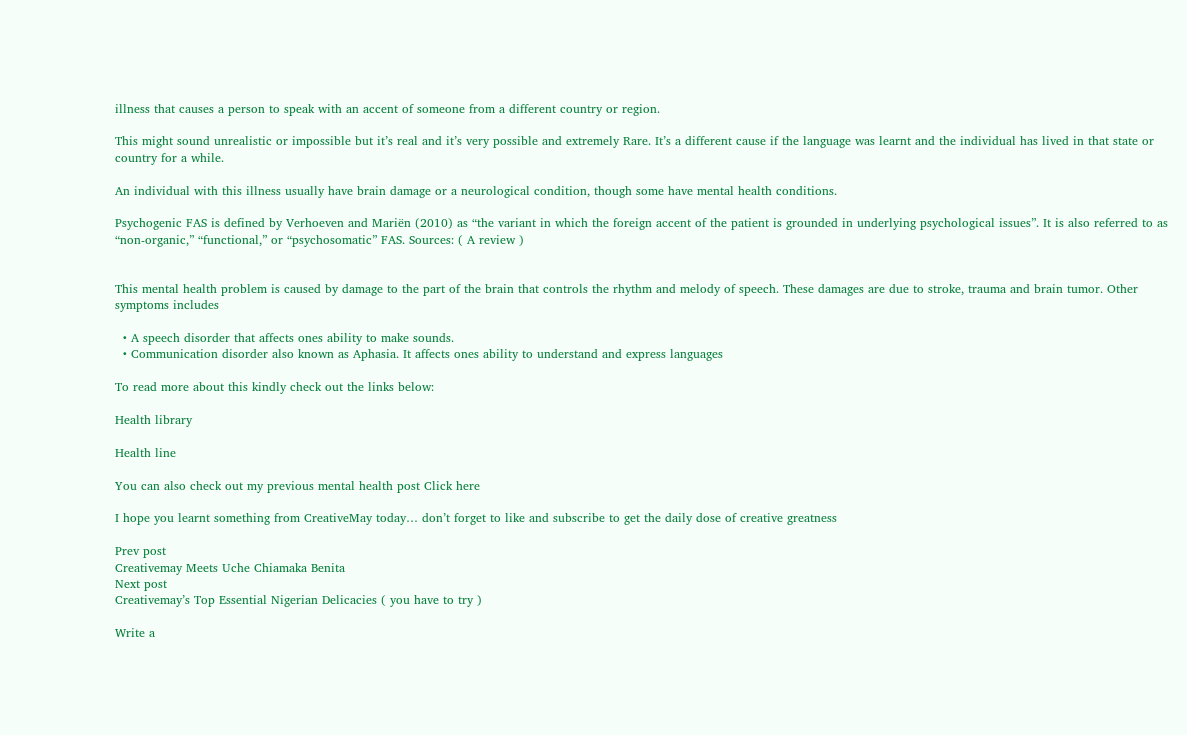illness that causes a person to speak with an accent of someone from a different country or region.

This might sound unrealistic or impossible but it’s real and it’s very possible and extremely Rare. It’s a different cause if the language was learnt and the individual has lived in that state or country for a while.

An individual with this illness usually have brain damage or a neurological condition, though some have mental health conditions.

Psychogenic FAS is defined by Verhoeven and Mariën (2010) as “the variant in which the foreign accent of the patient is grounded in underlying psychological issues”. It is also referred to as “non-organic,” “functional,” or “psychosomatic” FAS. Sources: ( A review )


This mental health problem is caused by damage to the part of the brain that controls the rhythm and melody of speech. These damages are due to stroke, trauma and brain tumor. Other symptoms includes

  • A speech disorder that affects ones ability to make sounds.
  • Communication disorder also known as Aphasia. It affects ones ability to understand and express languages

To read more about this kindly check out the links below:

Health library

Health line

You can also check out my previous mental health post Click here

I hope you learnt something from CreativeMay today… don’t forget to like and subscribe to get the daily dose of creative greatness

Prev post
Creativemay Meets Uche Chiamaka Benita
Next post
Creativemay’s Top Essential Nigerian Delicacies ( you have to try )

Write a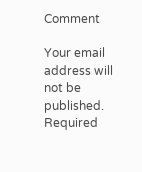Comment

Your email address will not be published. Required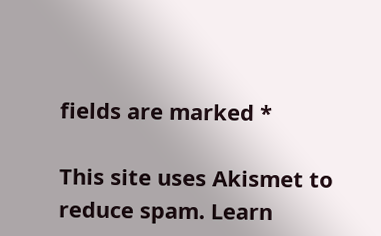fields are marked *

This site uses Akismet to reduce spam. Learn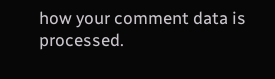how your comment data is processed.